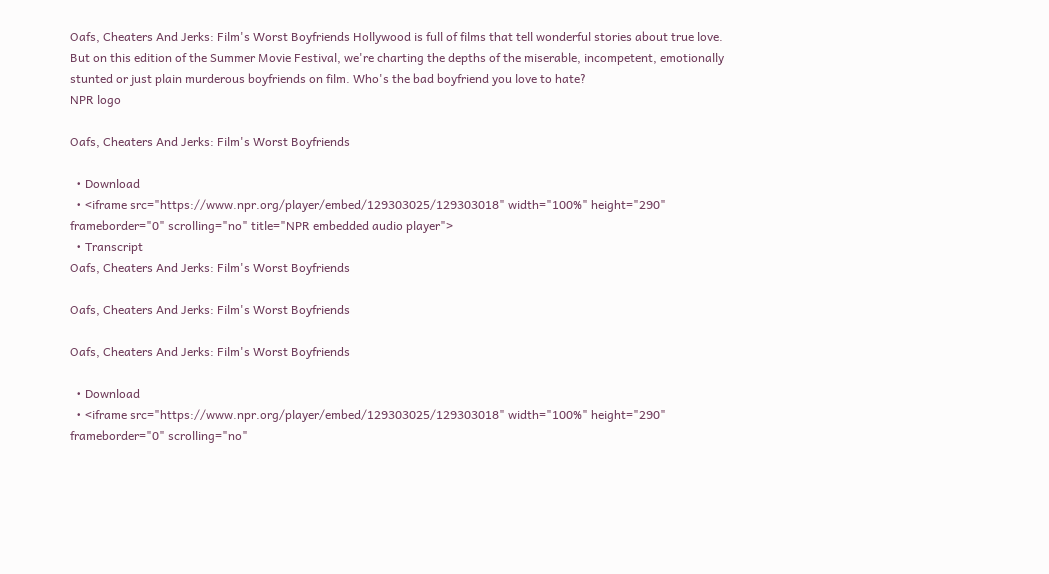Oafs, Cheaters And Jerks: Film's Worst Boyfriends Hollywood is full of films that tell wonderful stories about true love. But on this edition of the Summer Movie Festival, we're charting the depths of the miserable, incompetent, emotionally stunted or just plain murderous boyfriends on film. Who's the bad boyfriend you love to hate?
NPR logo

Oafs, Cheaters And Jerks: Film's Worst Boyfriends

  • Download
  • <iframe src="https://www.npr.org/player/embed/129303025/129303018" width="100%" height="290" frameborder="0" scrolling="no" title="NPR embedded audio player">
  • Transcript
Oafs, Cheaters And Jerks: Film's Worst Boyfriends

Oafs, Cheaters And Jerks: Film's Worst Boyfriends

Oafs, Cheaters And Jerks: Film's Worst Boyfriends

  • Download
  • <iframe src="https://www.npr.org/player/embed/129303025/129303018" width="100%" height="290" frameborder="0" scrolling="no"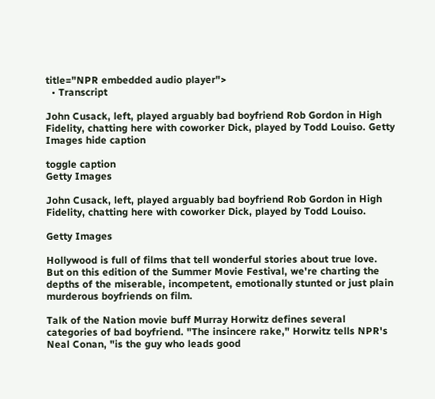title="NPR embedded audio player">
  • Transcript

John Cusack, left, played arguably bad boyfriend Rob Gordon in High Fidelity, chatting here with coworker Dick, played by Todd Louiso. Getty Images hide caption

toggle caption
Getty Images

John Cusack, left, played arguably bad boyfriend Rob Gordon in High Fidelity, chatting here with coworker Dick, played by Todd Louiso.

Getty Images

Hollywood is full of films that tell wonderful stories about true love. But on this edition of the Summer Movie Festival, we're charting the depths of the miserable, incompetent, emotionally stunted or just plain murderous boyfriends on film.

Talk of the Nation movie buff Murray Horwitz defines several categories of bad boyfriend. "The insincere rake," Horwitz tells NPR's Neal Conan, "is the guy who leads good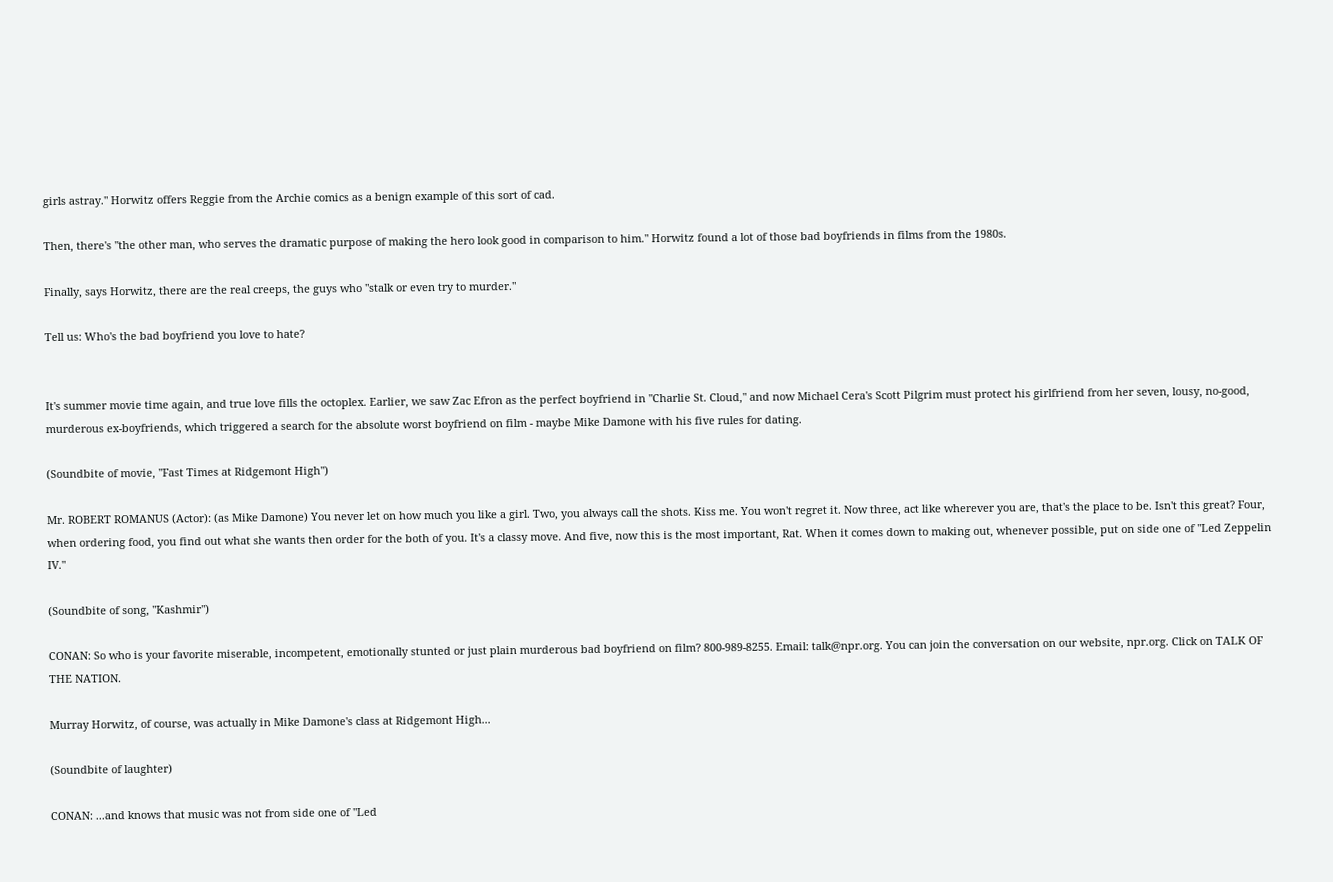girls astray." Horwitz offers Reggie from the Archie comics as a benign example of this sort of cad.

Then, there's "the other man, who serves the dramatic purpose of making the hero look good in comparison to him." Horwitz found a lot of those bad boyfriends in films from the 1980s.

Finally, says Horwitz, there are the real creeps, the guys who "stalk or even try to murder."

Tell us: Who's the bad boyfriend you love to hate?


It's summer movie time again, and true love fills the octoplex. Earlier, we saw Zac Efron as the perfect boyfriend in "Charlie St. Cloud," and now Michael Cera's Scott Pilgrim must protect his girlfriend from her seven, lousy, no-good, murderous ex-boyfriends, which triggered a search for the absolute worst boyfriend on film - maybe Mike Damone with his five rules for dating.

(Soundbite of movie, "Fast Times at Ridgemont High")

Mr. ROBERT ROMANUS (Actor): (as Mike Damone) You never let on how much you like a girl. Two, you always call the shots. Kiss me. You won't regret it. Now three, act like wherever you are, that's the place to be. Isn't this great? Four, when ordering food, you find out what she wants then order for the both of you. It's a classy move. And five, now this is the most important, Rat. When it comes down to making out, whenever possible, put on side one of "Led Zeppelin IV."

(Soundbite of song, "Kashmir")

CONAN: So who is your favorite miserable, incompetent, emotionally stunted or just plain murderous bad boyfriend on film? 800-989-8255. Email: talk@npr.org. You can join the conversation on our website, npr.org. Click on TALK OF THE NATION.

Murray Horwitz, of course, was actually in Mike Damone's class at Ridgemont High...

(Soundbite of laughter)

CONAN: ...and knows that music was not from side one of "Led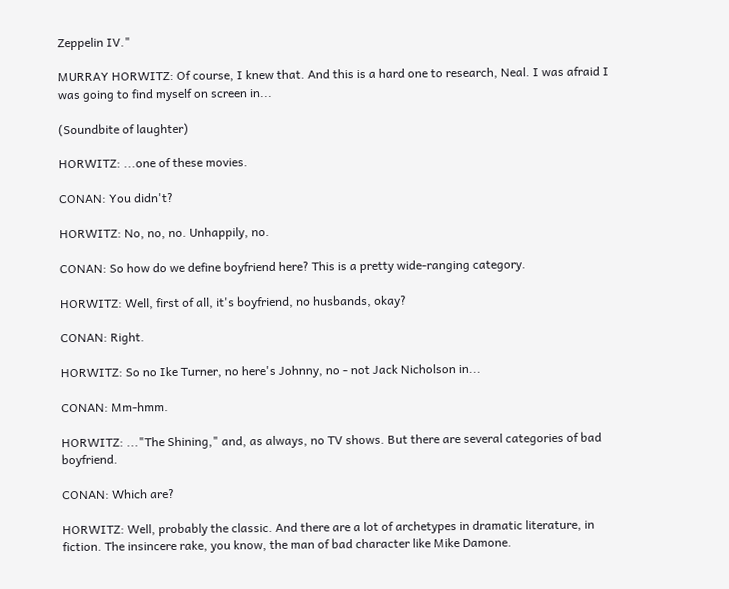Zeppelin IV."

MURRAY HORWITZ: Of course, I knew that. And this is a hard one to research, Neal. I was afraid I was going to find myself on screen in...

(Soundbite of laughter)

HORWITZ: ...one of these movies.

CONAN: You didn't?

HORWITZ: No, no, no. Unhappily, no.

CONAN: So how do we define boyfriend here? This is a pretty wide-ranging category.

HORWITZ: Well, first of all, it's boyfriend, no husbands, okay?

CONAN: Right.

HORWITZ: So no Ike Turner, no here's Johnny, no - not Jack Nicholson in...

CONAN: Mm-hmm.

HORWITZ: ..."The Shining," and, as always, no TV shows. But there are several categories of bad boyfriend.

CONAN: Which are?

HORWITZ: Well, probably the classic. And there are a lot of archetypes in dramatic literature, in fiction. The insincere rake, you know, the man of bad character like Mike Damone.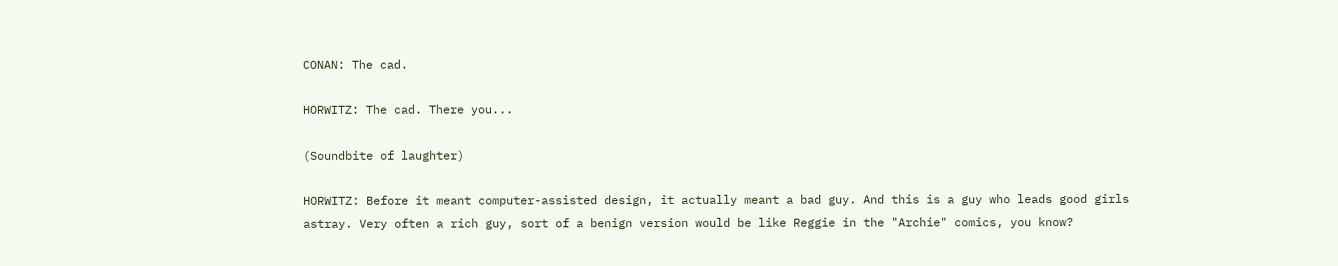CONAN: The cad.

HORWITZ: The cad. There you...

(Soundbite of laughter)

HORWITZ: Before it meant computer-assisted design, it actually meant a bad guy. And this is a guy who leads good girls astray. Very often a rich guy, sort of a benign version would be like Reggie in the "Archie" comics, you know?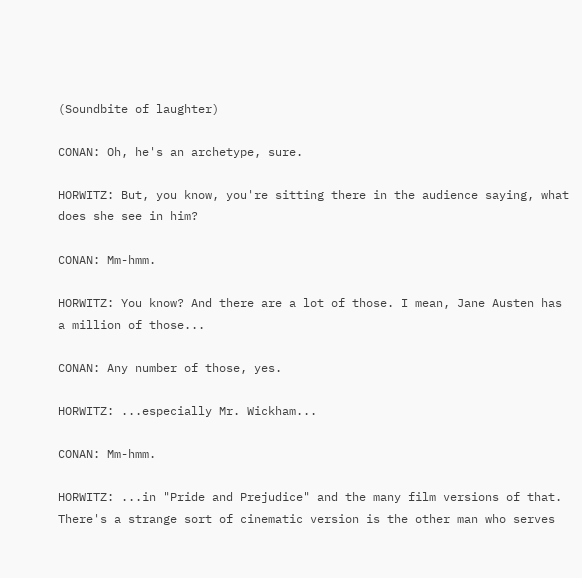(Soundbite of laughter)

CONAN: Oh, he's an archetype, sure.

HORWITZ: But, you know, you're sitting there in the audience saying, what does she see in him?

CONAN: Mm-hmm.

HORWITZ: You know? And there are a lot of those. I mean, Jane Austen has a million of those...

CONAN: Any number of those, yes.

HORWITZ: ...especially Mr. Wickham...

CONAN: Mm-hmm.

HORWITZ: ...in "Pride and Prejudice" and the many film versions of that. There's a strange sort of cinematic version is the other man who serves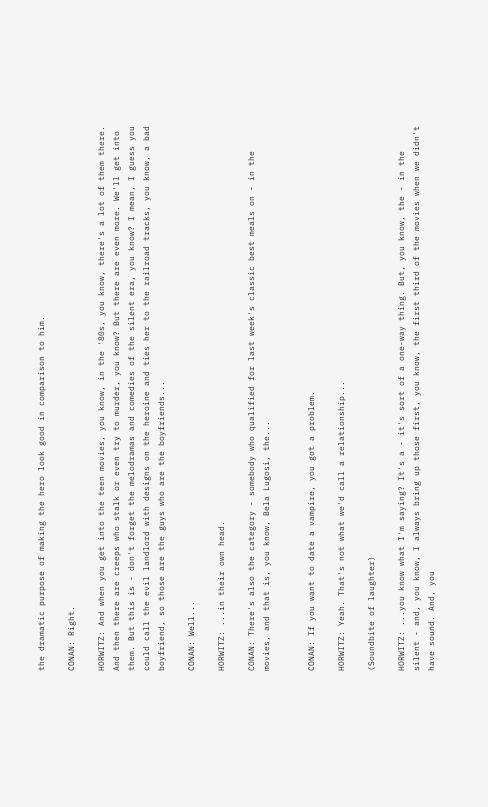the dramatic purpose of making the hero look good in comparison to him.

CONAN: Right.

HORWITZ: And when you get into the teen movies, you know, in the '80s, you know, there's a lot of them there. And then there are creeps who stalk or even try to murder, you know? But there are even more. We'll get into them. But this is - don't forget the melodramas and comedies of the silent era, you know? I mean, I guess you could call the evil landlord with designs on the heroine and ties her to the railroad tracks, you know, a bad boyfriend, so those are the guys who are the boyfriends...

CONAN: Well...

HORWITZ: ...in their own head.

CONAN: There's also the category - somebody who qualified for last week's classic best meals on - in the movies, and that is, you know, Bela Lugosi, the...


CONAN: If you want to date a vampire, you got a problem.

HORWITZ: Yeah. That's not what we'd call a relationship...

(Soundbite of laughter)

HORWITZ: ...you know what I'm saying? It's a - it's sort of a one-way thing. But, you know, the - in the silent - and, you know, I always bring up those first, you know, the first third of the movies when we didn't have sound. And, you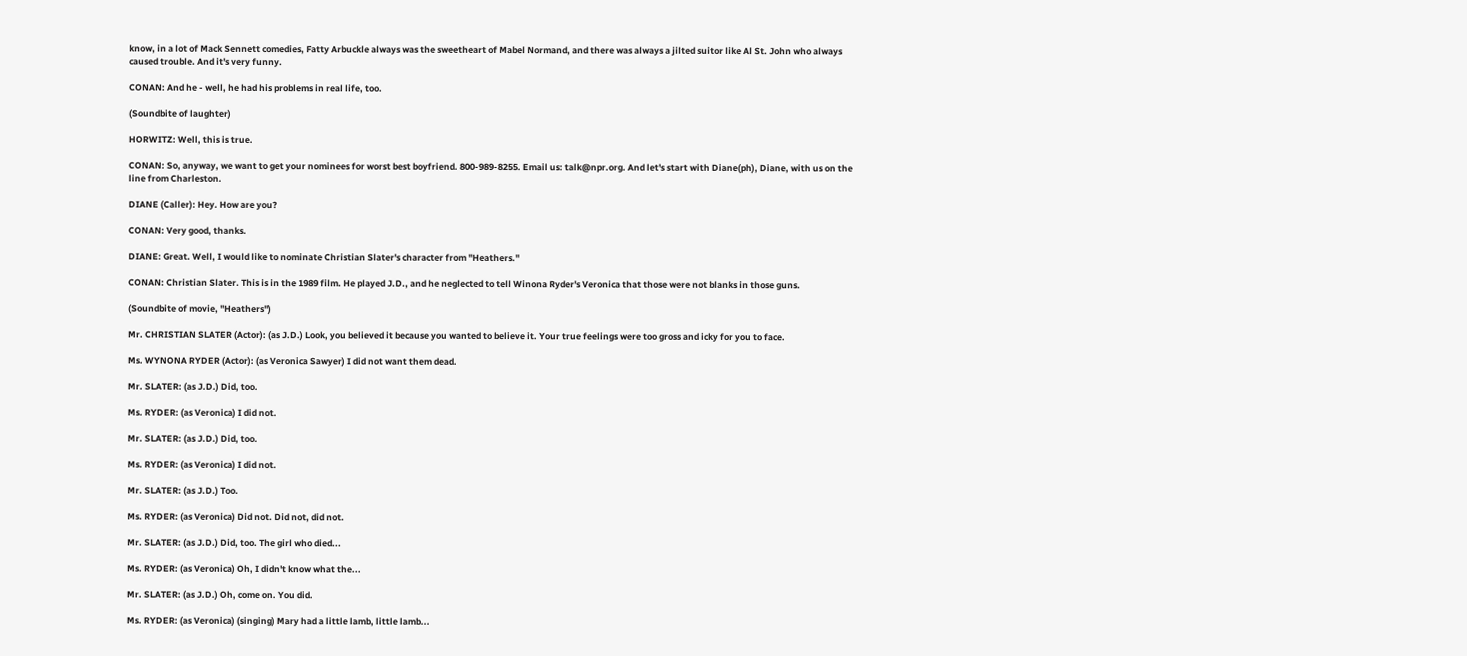know, in a lot of Mack Sennett comedies, Fatty Arbuckle always was the sweetheart of Mabel Normand, and there was always a jilted suitor like Al St. John who always caused trouble. And it's very funny.

CONAN: And he - well, he had his problems in real life, too.

(Soundbite of laughter)

HORWITZ: Well, this is true.

CONAN: So, anyway, we want to get your nominees for worst best boyfriend. 800-989-8255. Email us: talk@npr.org. And let's start with Diane(ph), Diane, with us on the line from Charleston.

DIANE (Caller): Hey. How are you?

CONAN: Very good, thanks.

DIANE: Great. Well, I would like to nominate Christian Slater's character from "Heathers."

CONAN: Christian Slater. This is in the 1989 film. He played J.D., and he neglected to tell Winona Ryder's Veronica that those were not blanks in those guns.

(Soundbite of movie, "Heathers")

Mr. CHRISTIAN SLATER (Actor): (as J.D.) Look, you believed it because you wanted to believe it. Your true feelings were too gross and icky for you to face.

Ms. WYNONA RYDER (Actor): (as Veronica Sawyer) I did not want them dead.

Mr. SLATER: (as J.D.) Did, too.

Ms. RYDER: (as Veronica) I did not.

Mr. SLATER: (as J.D.) Did, too.

Ms. RYDER: (as Veronica) I did not.

Mr. SLATER: (as J.D.) Too.

Ms. RYDER: (as Veronica) Did not. Did not, did not.

Mr. SLATER: (as J.D.) Did, too. The girl who died...

Ms. RYDER: (as Veronica) Oh, I didn't know what the...

Mr. SLATER: (as J.D.) Oh, come on. You did.

Ms. RYDER: (as Veronica) (singing) Mary had a little lamb, little lamb...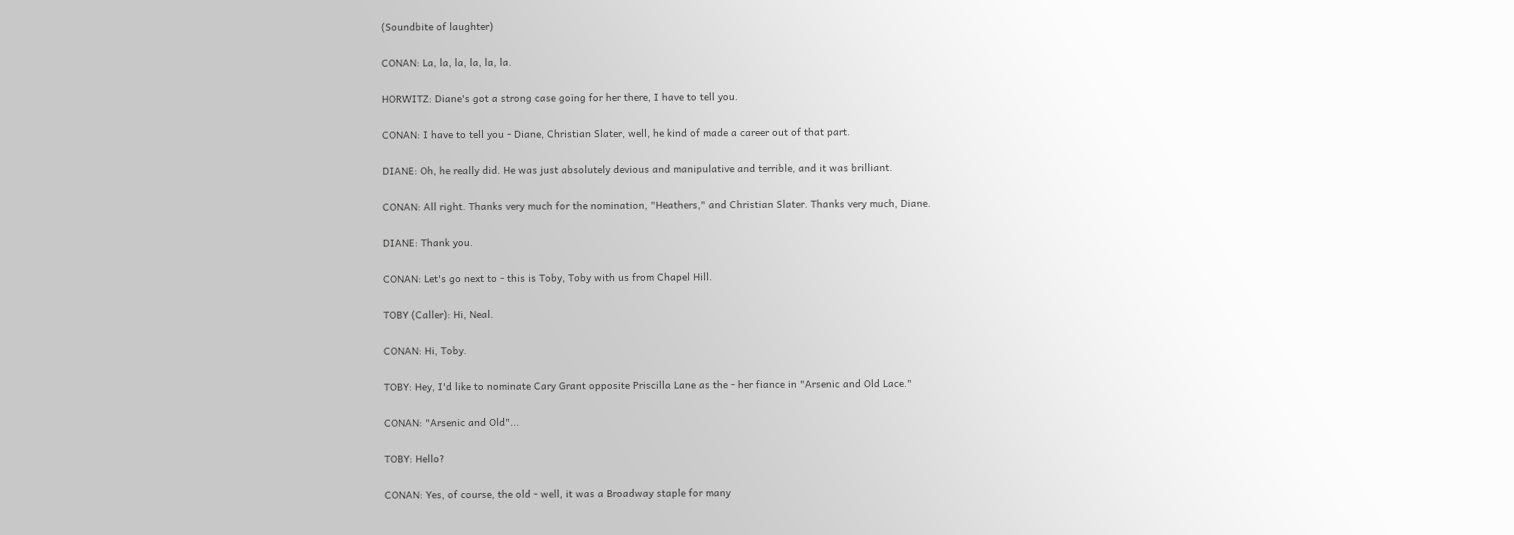(Soundbite of laughter)

CONAN: La, la, la, la, la, la.

HORWITZ: Diane's got a strong case going for her there, I have to tell you.

CONAN: I have to tell you - Diane, Christian Slater, well, he kind of made a career out of that part.

DIANE: Oh, he really did. He was just absolutely devious and manipulative and terrible, and it was brilliant.

CONAN: All right. Thanks very much for the nomination, "Heathers," and Christian Slater. Thanks very much, Diane.

DIANE: Thank you.

CONAN: Let's go next to - this is Toby, Toby with us from Chapel Hill.

TOBY (Caller): Hi, Neal.

CONAN: Hi, Toby.

TOBY: Hey, I'd like to nominate Cary Grant opposite Priscilla Lane as the - her fiance in "Arsenic and Old Lace."

CONAN: "Arsenic and Old"...

TOBY: Hello?

CONAN: Yes, of course, the old - well, it was a Broadway staple for many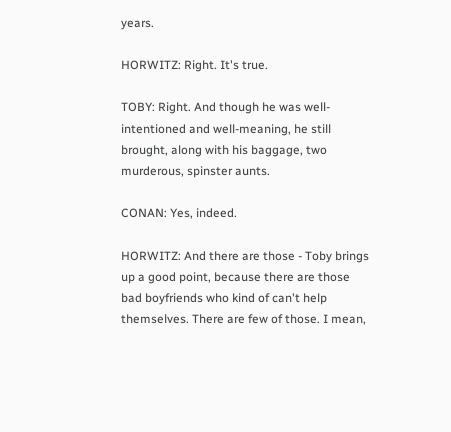years.

HORWITZ: Right. It's true.

TOBY: Right. And though he was well-intentioned and well-meaning, he still brought, along with his baggage, two murderous, spinster aunts.

CONAN: Yes, indeed.

HORWITZ: And there are those - Toby brings up a good point, because there are those bad boyfriends who kind of can't help themselves. There are few of those. I mean,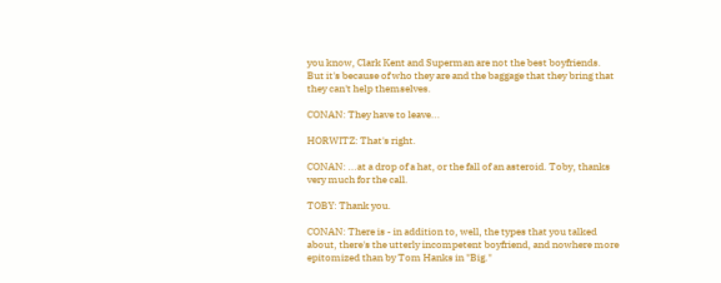you know, Clark Kent and Superman are not the best boyfriends. But it's because of who they are and the baggage that they bring that they can't help themselves.

CONAN: They have to leave...

HORWITZ: That's right.

CONAN: ...at a drop of a hat, or the fall of an asteroid. Toby, thanks very much for the call.

TOBY: Thank you.

CONAN: There is - in addition to, well, the types that you talked about, there's the utterly incompetent boyfriend, and nowhere more epitomized than by Tom Hanks in "Big."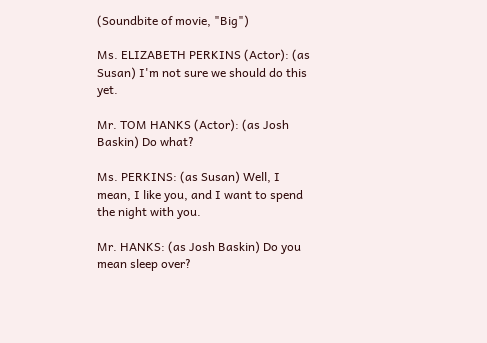(Soundbite of movie, "Big")

Ms. ELIZABETH PERKINS (Actor): (as Susan) I'm not sure we should do this yet.

Mr. TOM HANKS (Actor): (as Josh Baskin) Do what?

Ms. PERKINS: (as Susan) Well, I mean, I like you, and I want to spend the night with you.

Mr. HANKS: (as Josh Baskin) Do you mean sleep over?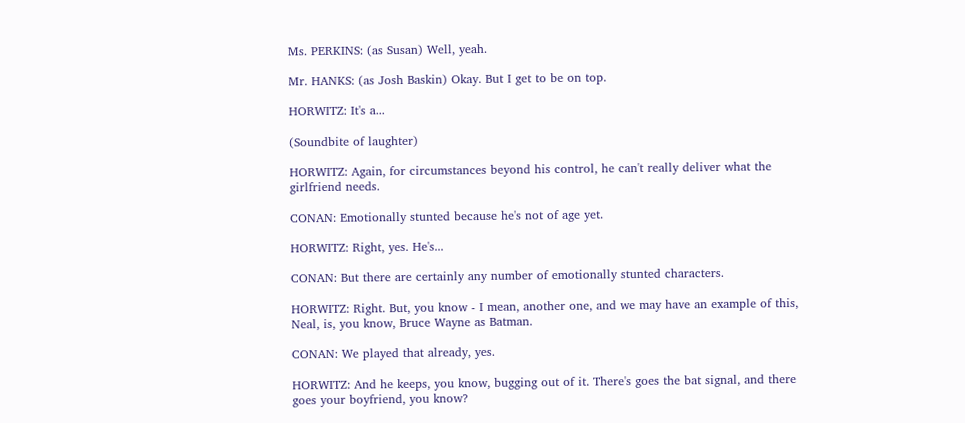Ms. PERKINS: (as Susan) Well, yeah.

Mr. HANKS: (as Josh Baskin) Okay. But I get to be on top.

HORWITZ: It's a...

(Soundbite of laughter)

HORWITZ: Again, for circumstances beyond his control, he can't really deliver what the girlfriend needs.

CONAN: Emotionally stunted because he's not of age yet.

HORWITZ: Right, yes. He's...

CONAN: But there are certainly any number of emotionally stunted characters.

HORWITZ: Right. But, you know - I mean, another one, and we may have an example of this, Neal, is, you know, Bruce Wayne as Batman.

CONAN: We played that already, yes.

HORWITZ: And he keeps, you know, bugging out of it. There's goes the bat signal, and there goes your boyfriend, you know?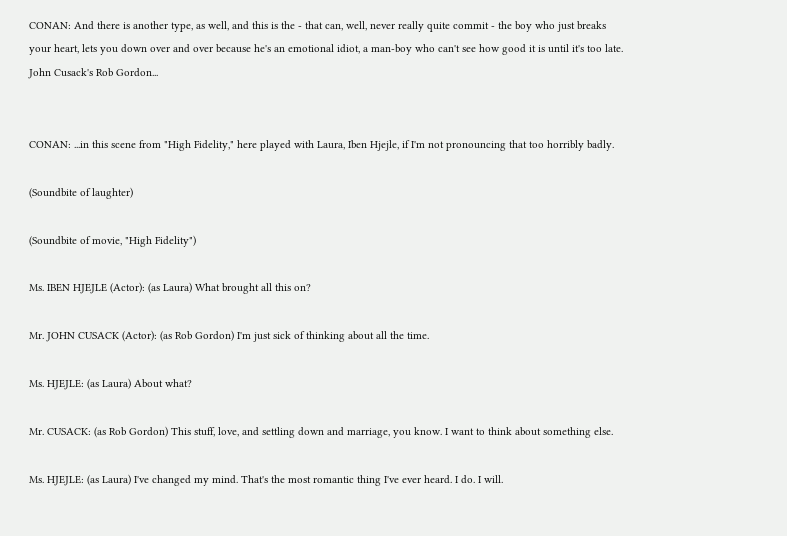CONAN: And there is another type, as well, and this is the - that can, well, never really quite commit - the boy who just breaks your heart, lets you down over and over because he's an emotional idiot, a man-boy who can't see how good it is until it's too late. John Cusack's Rob Gordon...


CONAN: ...in this scene from "High Fidelity," here played with Laura, Iben Hjejle, if I'm not pronouncing that too horribly badly.

(Soundbite of laughter)

(Soundbite of movie, "High Fidelity")

Ms. IBEN HJEJLE (Actor): (as Laura) What brought all this on?

Mr. JOHN CUSACK (Actor): (as Rob Gordon) I'm just sick of thinking about all the time.

Ms. HJEJLE: (as Laura) About what?

Mr. CUSACK: (as Rob Gordon) This stuff, love, and settling down and marriage, you know. I want to think about something else.

Ms. HJEJLE: (as Laura) I've changed my mind. That's the most romantic thing I've ever heard. I do. I will.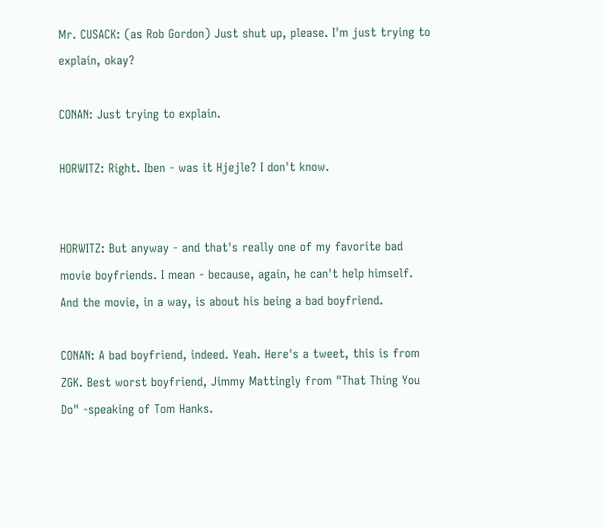Mr. CUSACK: (as Rob Gordon) Just shut up, please. I'm just trying to explain, okay?

CONAN: Just trying to explain.

HORWITZ: Right. Iben - was it Hjejle? I don't know.


HORWITZ: But anyway - and that's really one of my favorite bad movie boyfriends. I mean - because, again, he can't help himself. And the movie, in a way, is about his being a bad boyfriend.

CONAN: A bad boyfriend, indeed. Yeah. Here's a tweet, this is from ZGK. Best worst boyfriend, Jimmy Mattingly from "That Thing You Do" -speaking of Tom Hanks.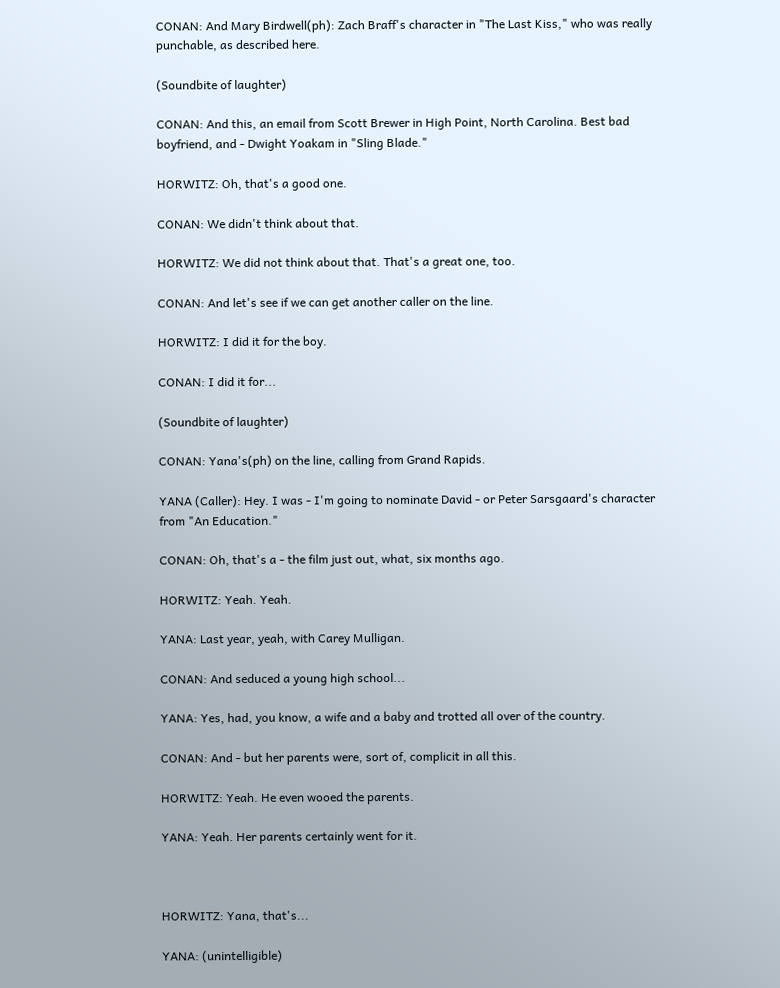CONAN: And Mary Birdwell(ph): Zach Braff's character in "The Last Kiss," who was really punchable, as described here.

(Soundbite of laughter)

CONAN: And this, an email from Scott Brewer in High Point, North Carolina. Best bad boyfriend, and - Dwight Yoakam in "Sling Blade."

HORWITZ: Oh, that's a good one.

CONAN: We didn't think about that.

HORWITZ: We did not think about that. That's a great one, too.

CONAN: And let's see if we can get another caller on the line.

HORWITZ: I did it for the boy.

CONAN: I did it for...

(Soundbite of laughter)

CONAN: Yana's(ph) on the line, calling from Grand Rapids.

YANA (Caller): Hey. I was - I'm going to nominate David - or Peter Sarsgaard's character from "An Education."

CONAN: Oh, that's a - the film just out, what, six months ago.

HORWITZ: Yeah. Yeah.

YANA: Last year, yeah, with Carey Mulligan.

CONAN: And seduced a young high school...

YANA: Yes, had, you know, a wife and a baby and trotted all over of the country.

CONAN: And - but her parents were, sort of, complicit in all this.

HORWITZ: Yeah. He even wooed the parents.

YANA: Yeah. Her parents certainly went for it.



HORWITZ: Yana, that's...

YANA: (unintelligible)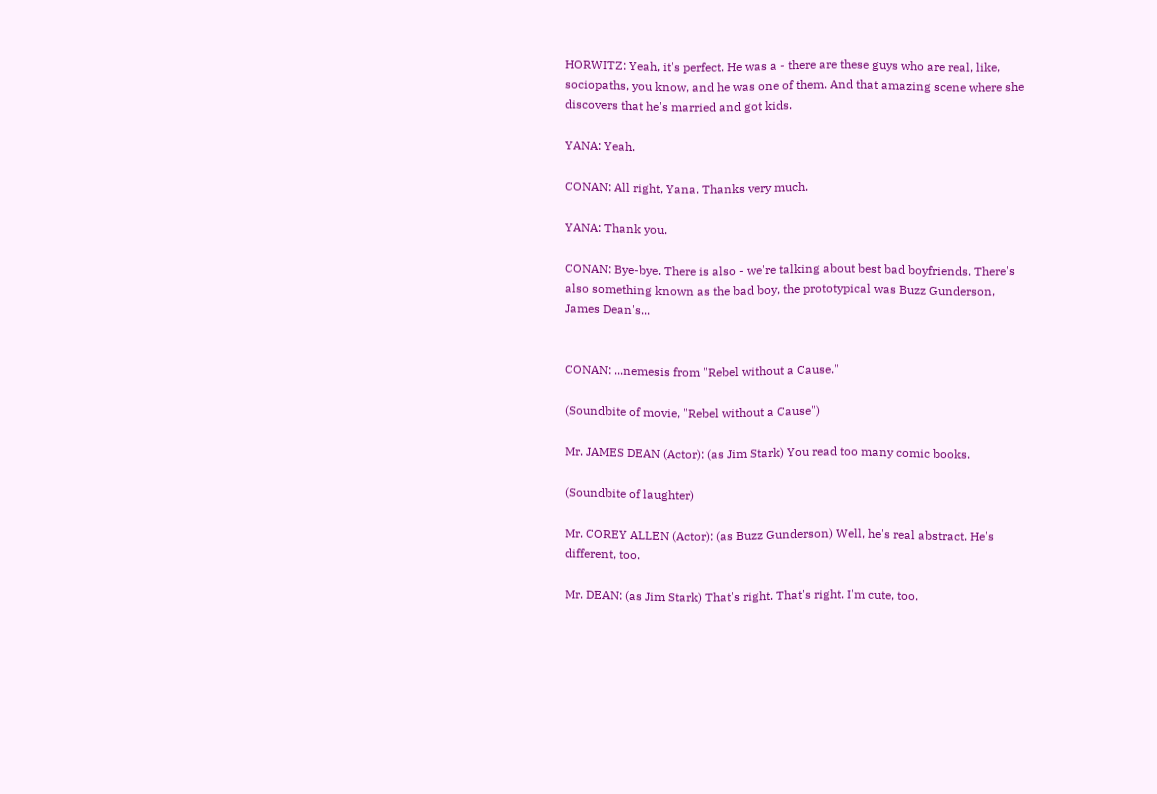HORWITZ: Yeah, it's perfect. He was a - there are these guys who are real, like, sociopaths, you know, and he was one of them. And that amazing scene where she discovers that he's married and got kids.

YANA: Yeah.

CONAN: All right, Yana. Thanks very much.

YANA: Thank you.

CONAN: Bye-bye. There is also - we're talking about best bad boyfriends. There's also something known as the bad boy, the prototypical was Buzz Gunderson, James Dean's...


CONAN: ...nemesis from "Rebel without a Cause."

(Soundbite of movie, "Rebel without a Cause")

Mr. JAMES DEAN (Actor): (as Jim Stark) You read too many comic books.

(Soundbite of laughter)

Mr. COREY ALLEN (Actor): (as Buzz Gunderson) Well, he's real abstract. He's different, too.

Mr. DEAN: (as Jim Stark) That's right. That's right. I'm cute, too.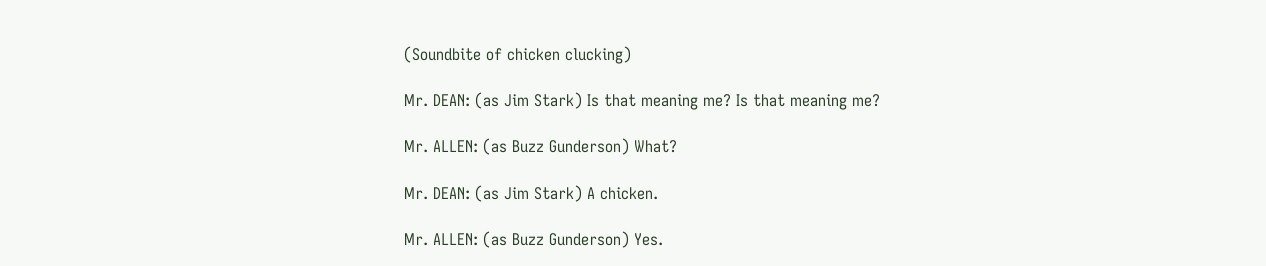(Soundbite of chicken clucking)

Mr. DEAN: (as Jim Stark) Is that meaning me? Is that meaning me?

Mr. ALLEN: (as Buzz Gunderson) What?

Mr. DEAN: (as Jim Stark) A chicken.

Mr. ALLEN: (as Buzz Gunderson) Yes.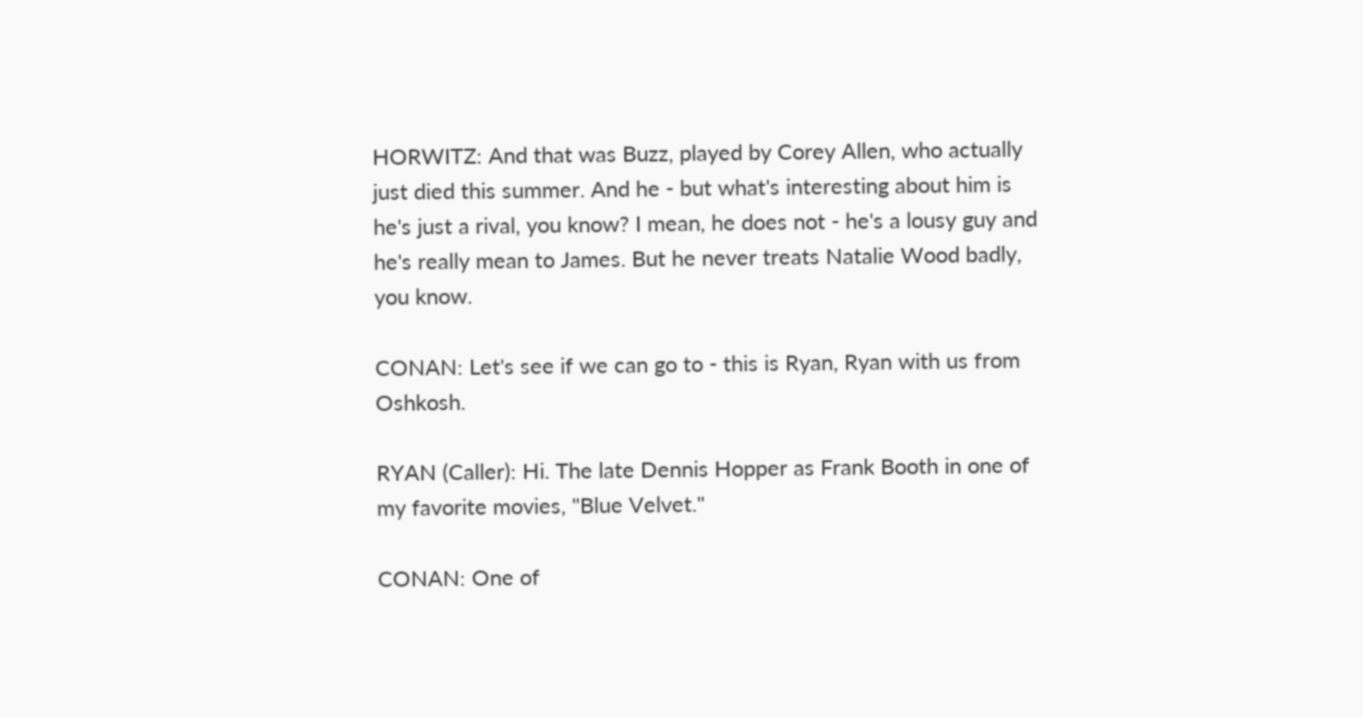HORWITZ: And that was Buzz, played by Corey Allen, who actually just died this summer. And he - but what's interesting about him is he's just a rival, you know? I mean, he does not - he's a lousy guy and he's really mean to James. But he never treats Natalie Wood badly, you know.

CONAN: Let's see if we can go to - this is Ryan, Ryan with us from Oshkosh.

RYAN (Caller): Hi. The late Dennis Hopper as Frank Booth in one of my favorite movies, "Blue Velvet."

CONAN: One of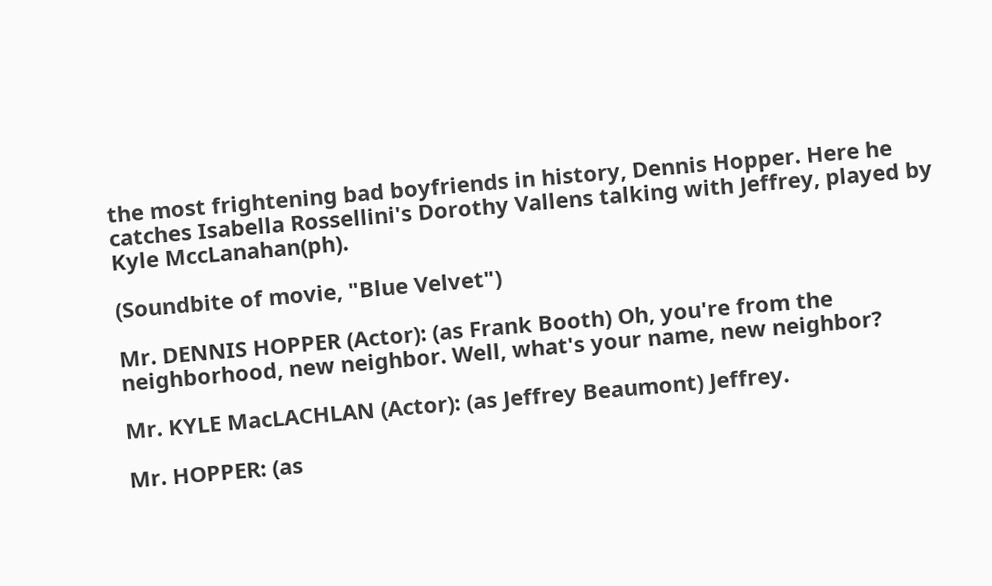the most frightening bad boyfriends in history, Dennis Hopper. Here he catches Isabella Rossellini's Dorothy Vallens talking with Jeffrey, played by Kyle MccLanahan(ph).

(Soundbite of movie, "Blue Velvet")

Mr. DENNIS HOPPER (Actor): (as Frank Booth) Oh, you're from the neighborhood, new neighbor. Well, what's your name, new neighbor?

Mr. KYLE MacLACHLAN (Actor): (as Jeffrey Beaumont) Jeffrey.

Mr. HOPPER: (as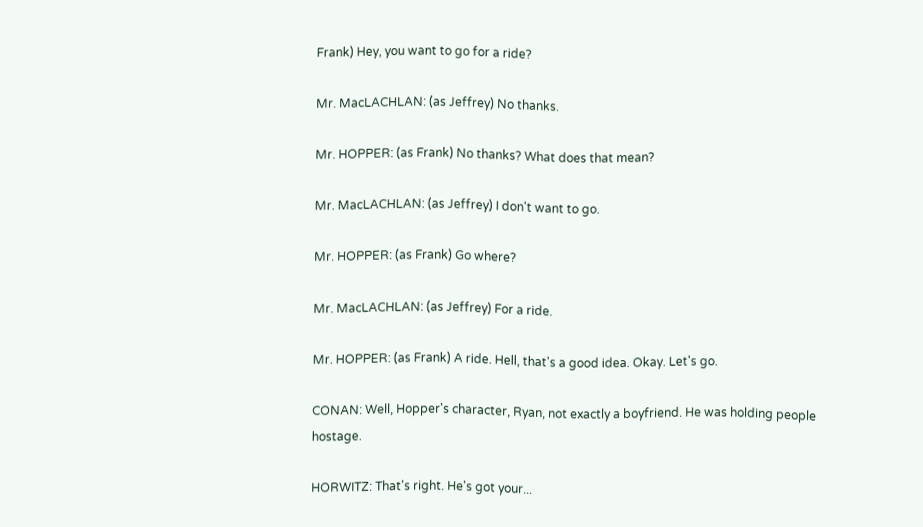Frank) Hey, you want to go for a ride?

Mr. MacLACHLAN: (as Jeffrey) No thanks.

Mr. HOPPER: (as Frank) No thanks? What does that mean?

Mr. MacLACHLAN: (as Jeffrey) I don't want to go.

Mr. HOPPER: (as Frank) Go where?

Mr. MacLACHLAN: (as Jeffrey) For a ride.

Mr. HOPPER: (as Frank) A ride. Hell, that's a good idea. Okay. Let's go.

CONAN: Well, Hopper's character, Ryan, not exactly a boyfriend. He was holding people hostage.

HORWITZ: That's right. He's got your...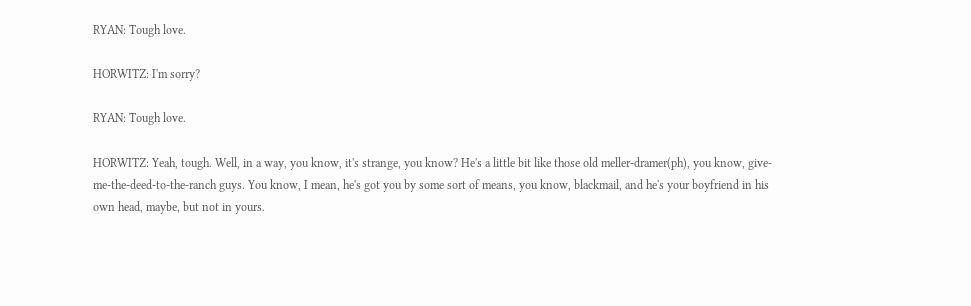RYAN: Tough love.

HORWITZ: I'm sorry?

RYAN: Tough love.

HORWITZ: Yeah, tough. Well, in a way, you know, it's strange, you know? He's a little bit like those old meller-dramer(ph), you know, give-me-the-deed-to-the-ranch guys. You know, I mean, he's got you by some sort of means, you know, blackmail, and he's your boyfriend in his own head, maybe, but not in yours.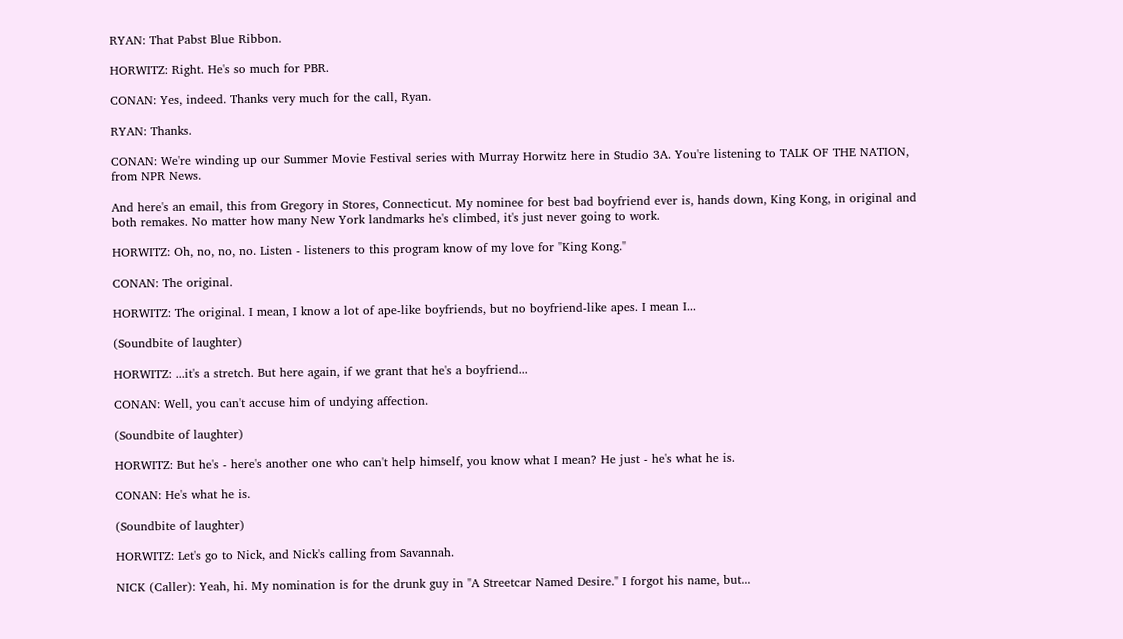RYAN: That Pabst Blue Ribbon.

HORWITZ: Right. He's so much for PBR.

CONAN: Yes, indeed. Thanks very much for the call, Ryan.

RYAN: Thanks.

CONAN: We're winding up our Summer Movie Festival series with Murray Horwitz here in Studio 3A. You're listening to TALK OF THE NATION, from NPR News.

And here's an email, this from Gregory in Stores, Connecticut. My nominee for best bad boyfriend ever is, hands down, King Kong, in original and both remakes. No matter how many New York landmarks he's climbed, it's just never going to work.

HORWITZ: Oh, no, no, no. Listen - listeners to this program know of my love for "King Kong."

CONAN: The original.

HORWITZ: The original. I mean, I know a lot of ape-like boyfriends, but no boyfriend-like apes. I mean I...

(Soundbite of laughter)

HORWITZ: ...it's a stretch. But here again, if we grant that he's a boyfriend...

CONAN: Well, you can't accuse him of undying affection.

(Soundbite of laughter)

HORWITZ: But he's - here's another one who can't help himself, you know what I mean? He just - he's what he is.

CONAN: He's what he is.

(Soundbite of laughter)

HORWITZ: Let's go to Nick, and Nick's calling from Savannah.

NICK (Caller): Yeah, hi. My nomination is for the drunk guy in "A Streetcar Named Desire." I forgot his name, but...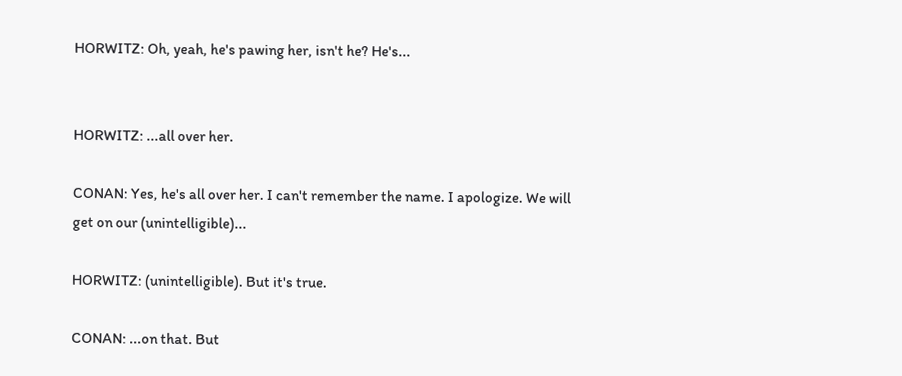HORWITZ: Oh, yeah, he's pawing her, isn't he? He's...


HORWITZ: ...all over her.

CONAN: Yes, he's all over her. I can't remember the name. I apologize. We will get on our (unintelligible)...

HORWITZ: (unintelligible). But it's true.

CONAN: ...on that. But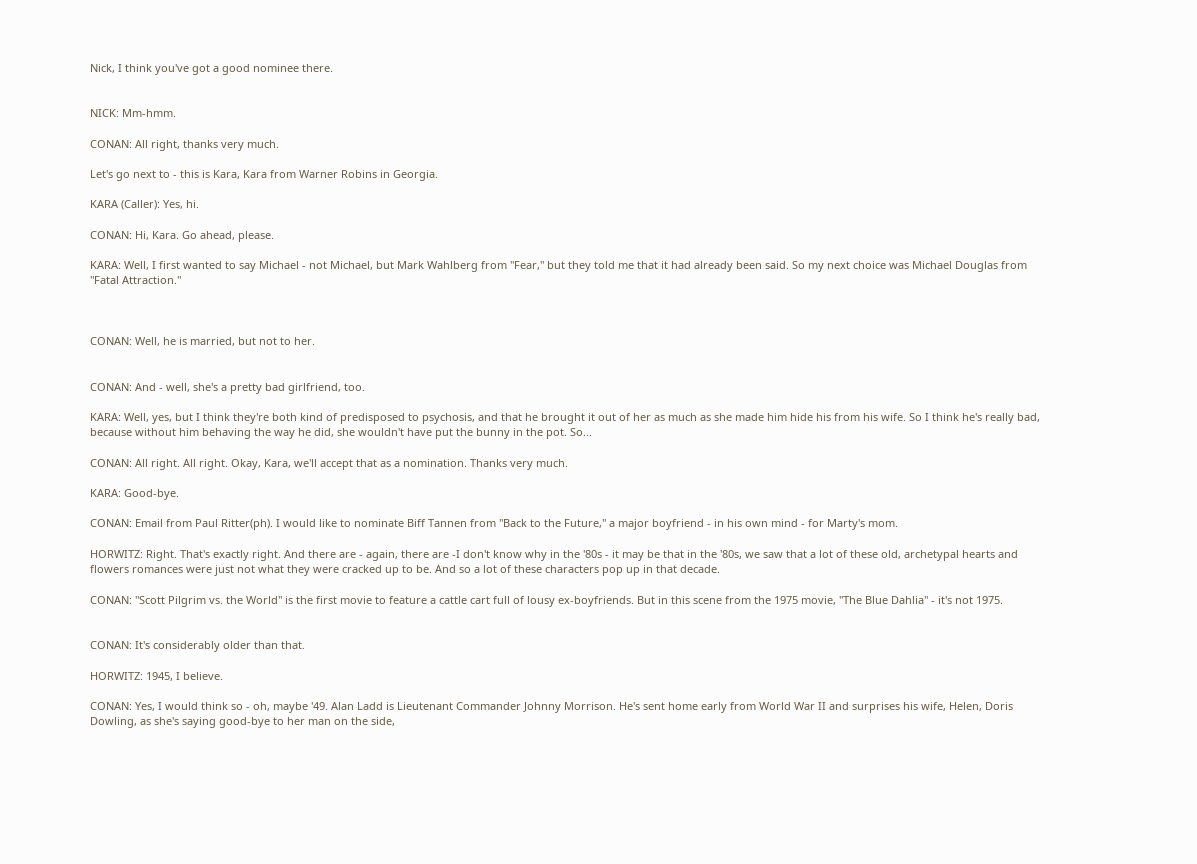Nick, I think you've got a good nominee there.


NICK: Mm-hmm.

CONAN: All right, thanks very much.

Let's go next to - this is Kara, Kara from Warner Robins in Georgia.

KARA (Caller): Yes, hi.

CONAN: Hi, Kara. Go ahead, please.

KARA: Well, I first wanted to say Michael - not Michael, but Mark Wahlberg from "Fear," but they told me that it had already been said. So my next choice was Michael Douglas from "Fatal Attraction."



CONAN: Well, he is married, but not to her.


CONAN: And - well, she's a pretty bad girlfriend, too.

KARA: Well, yes, but I think they're both kind of predisposed to psychosis, and that he brought it out of her as much as she made him hide his from his wife. So I think he's really bad, because without him behaving the way he did, she wouldn't have put the bunny in the pot. So...

CONAN: All right. All right. Okay, Kara, we'll accept that as a nomination. Thanks very much.

KARA: Good-bye.

CONAN: Email from Paul Ritter(ph). I would like to nominate Biff Tannen from "Back to the Future," a major boyfriend - in his own mind - for Marty's mom.

HORWITZ: Right. That's exactly right. And there are - again, there are -I don't know why in the '80s - it may be that in the '80s, we saw that a lot of these old, archetypal hearts and flowers romances were just not what they were cracked up to be. And so a lot of these characters pop up in that decade.

CONAN: "Scott Pilgrim vs. the World" is the first movie to feature a cattle cart full of lousy ex-boyfriends. But in this scene from the 1975 movie, "The Blue Dahlia" - it's not 1975.


CONAN: It's considerably older than that.

HORWITZ: 1945, I believe.

CONAN: Yes, I would think so - oh, maybe '49. Alan Ladd is Lieutenant Commander Johnny Morrison. He's sent home early from World War II and surprises his wife, Helen, Doris Dowling, as she's saying good-bye to her man on the side,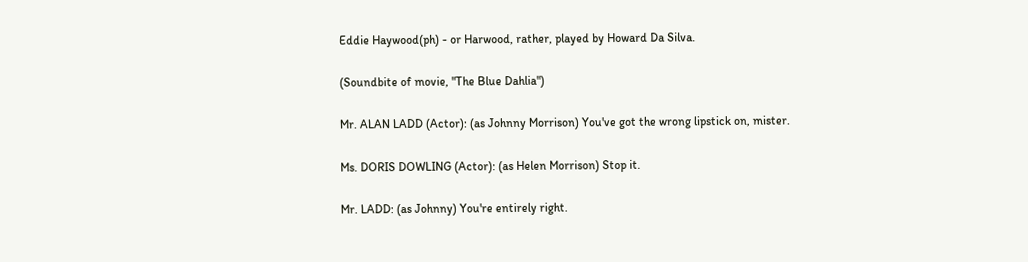Eddie Haywood(ph) - or Harwood, rather, played by Howard Da Silva.

(Soundbite of movie, "The Blue Dahlia")

Mr. ALAN LADD (Actor): (as Johnny Morrison) You've got the wrong lipstick on, mister.

Ms. DORIS DOWLING (Actor): (as Helen Morrison) Stop it.

Mr. LADD: (as Johnny) You're entirely right.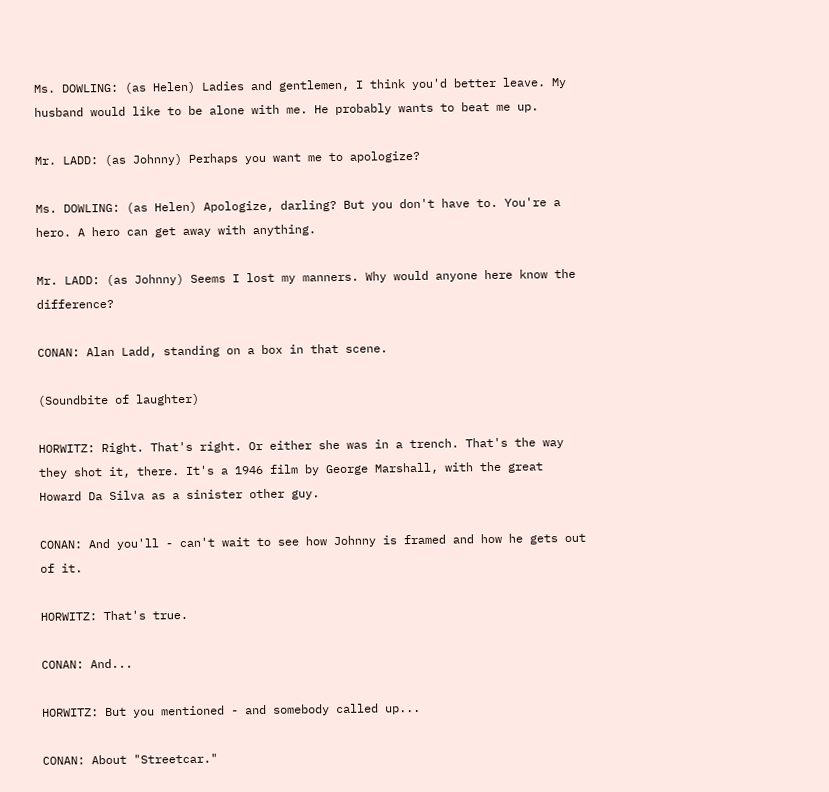Ms. DOWLING: (as Helen) Ladies and gentlemen, I think you'd better leave. My husband would like to be alone with me. He probably wants to beat me up.

Mr. LADD: (as Johnny) Perhaps you want me to apologize?

Ms. DOWLING: (as Helen) Apologize, darling? But you don't have to. You're a hero. A hero can get away with anything.

Mr. LADD: (as Johnny) Seems I lost my manners. Why would anyone here know the difference?

CONAN: Alan Ladd, standing on a box in that scene.

(Soundbite of laughter)

HORWITZ: Right. That's right. Or either she was in a trench. That's the way they shot it, there. It's a 1946 film by George Marshall, with the great Howard Da Silva as a sinister other guy.

CONAN: And you'll - can't wait to see how Johnny is framed and how he gets out of it.

HORWITZ: That's true.

CONAN: And...

HORWITZ: But you mentioned - and somebody called up...

CONAN: About "Streetcar."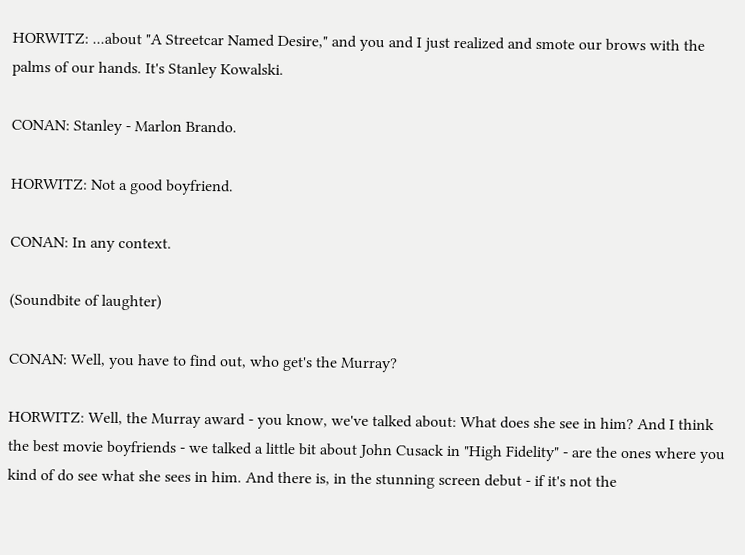HORWITZ: ...about "A Streetcar Named Desire," and you and I just realized and smote our brows with the palms of our hands. It's Stanley Kowalski.

CONAN: Stanley - Marlon Brando.

HORWITZ: Not a good boyfriend.

CONAN: In any context.

(Soundbite of laughter)

CONAN: Well, you have to find out, who get's the Murray?

HORWITZ: Well, the Murray award - you know, we've talked about: What does she see in him? And I think the best movie boyfriends - we talked a little bit about John Cusack in "High Fidelity" - are the ones where you kind of do see what she sees in him. And there is, in the stunning screen debut - if it's not the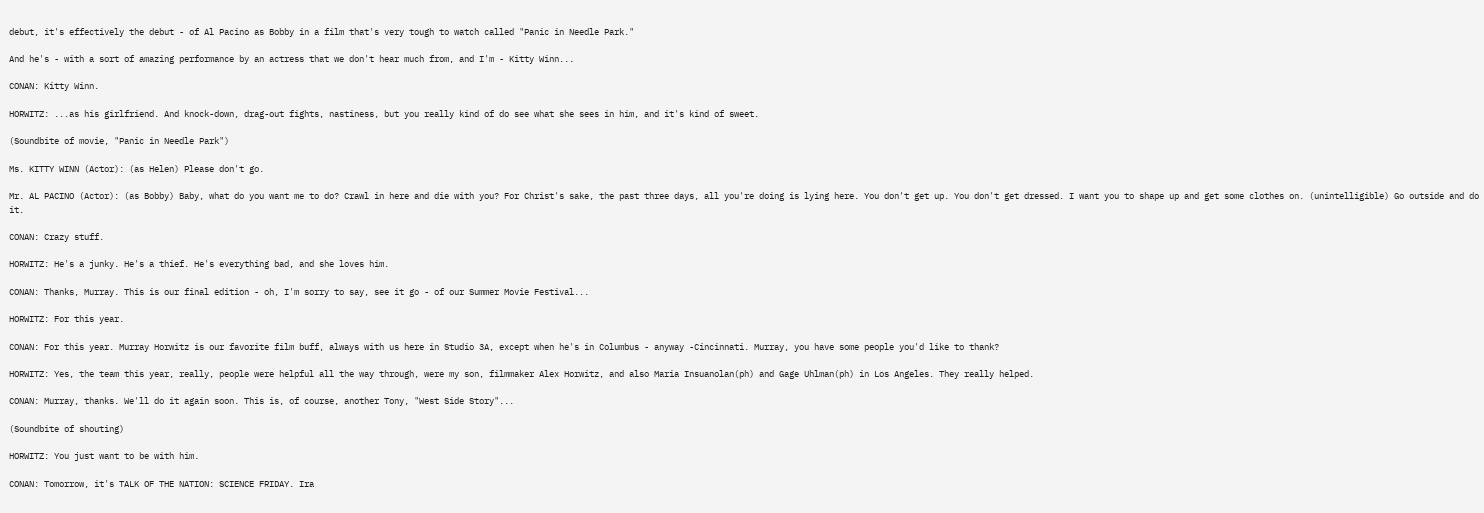debut, it's effectively the debut - of Al Pacino as Bobby in a film that's very tough to watch called "Panic in Needle Park."

And he's - with a sort of amazing performance by an actress that we don't hear much from, and I'm - Kitty Winn...

CONAN: Kitty Winn.

HORWITZ: ...as his girlfriend. And knock-down, drag-out fights, nastiness, but you really kind of do see what she sees in him, and it's kind of sweet.

(Soundbite of movie, "Panic in Needle Park")

Ms. KITTY WINN (Actor): (as Helen) Please don't go.

Mr. AL PACINO (Actor): (as Bobby) Baby, what do you want me to do? Crawl in here and die with you? For Christ's sake, the past three days, all you're doing is lying here. You don't get up. You don't get dressed. I want you to shape up and get some clothes on. (unintelligible) Go outside and do it.

CONAN: Crazy stuff.

HORWITZ: He's a junky. He's a thief. He's everything bad, and she loves him.

CONAN: Thanks, Murray. This is our final edition - oh, I'm sorry to say, see it go - of our Summer Movie Festival...

HORWITZ: For this year.

CONAN: For this year. Murray Horwitz is our favorite film buff, always with us here in Studio 3A, except when he's in Columbus - anyway -Cincinnati. Murray, you have some people you'd like to thank?

HORWITZ: Yes, the team this year, really, people were helpful all the way through, were my son, filmmaker Alex Horwitz, and also Maria Insuanolan(ph) and Gage Uhlman(ph) in Los Angeles. They really helped.

CONAN: Murray, thanks. We'll do it again soon. This is, of course, another Tony, "West Side Story"...

(Soundbite of shouting)

HORWITZ: You just want to be with him.

CONAN: Tomorrow, it's TALK OF THE NATION: SCIENCE FRIDAY. Ira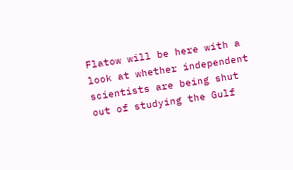Flatow will be here with a look at whether independent scientists are being shut out of studying the Gulf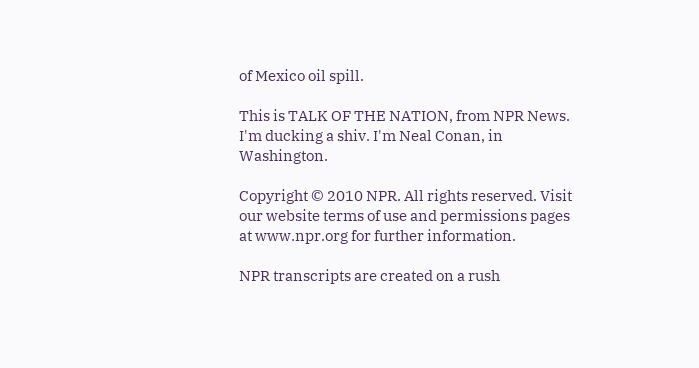of Mexico oil spill.

This is TALK OF THE NATION, from NPR News. I'm ducking a shiv. I'm Neal Conan, in Washington.

Copyright © 2010 NPR. All rights reserved. Visit our website terms of use and permissions pages at www.npr.org for further information.

NPR transcripts are created on a rush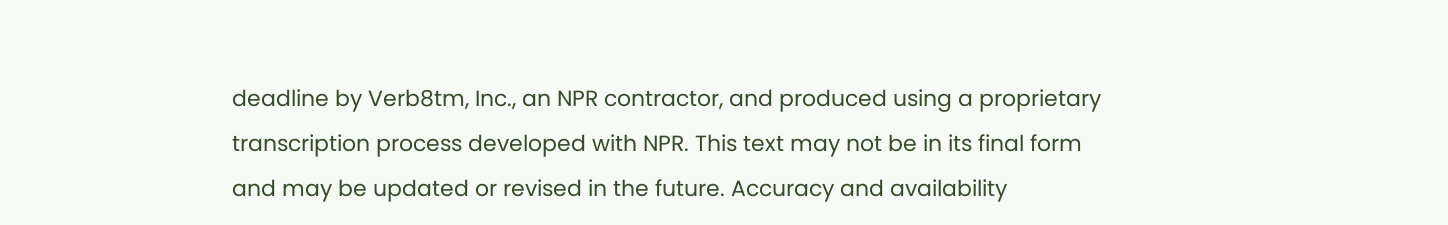deadline by Verb8tm, Inc., an NPR contractor, and produced using a proprietary transcription process developed with NPR. This text may not be in its final form and may be updated or revised in the future. Accuracy and availability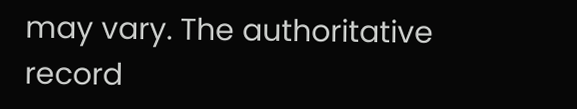may vary. The authoritative record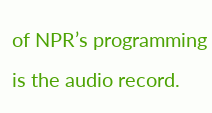of NPR’s programming is the audio record.